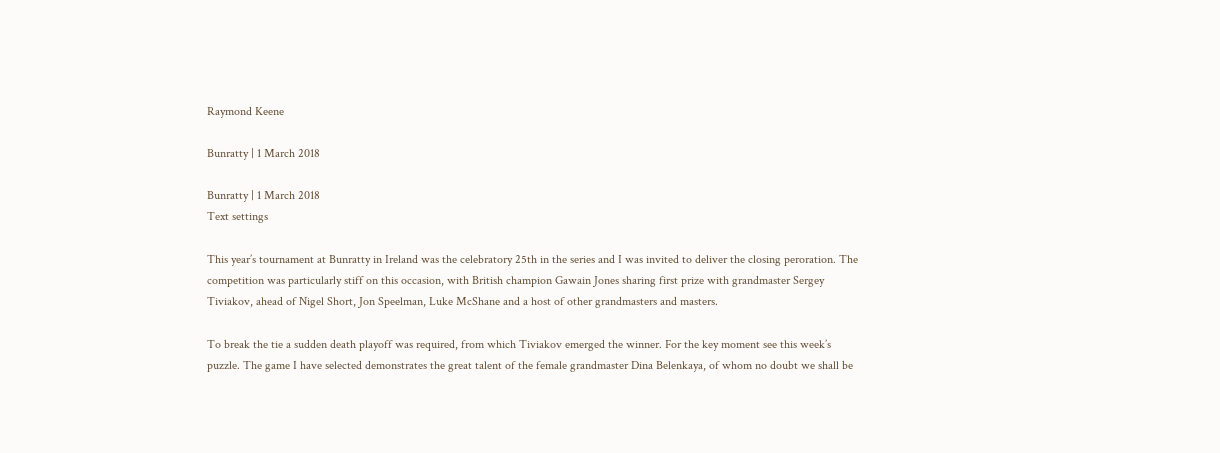Raymond Keene

Bunratty | 1 March 2018

Bunratty | 1 March 2018
Text settings

This year’s tournament at Bunratty in Ireland was the celebratory 25th in the series and I was invited to deliver the closing peroration. The competition was particularly stiff on this occasion, with British champion Gawain Jones sharing first prize with grandmaster Sergey Tiviakov, ahead of Nigel Short, Jon Speelman, Luke McShane and a host of other grandmasters and masters.

To break the tie a sudden death playoff was required, from which Tiviakov emerged the winner. For the key moment see this week’s puzzle. The game I have selected demonstrates the great talent of the female grandmaster Dina Belenkaya, of whom no doubt we shall be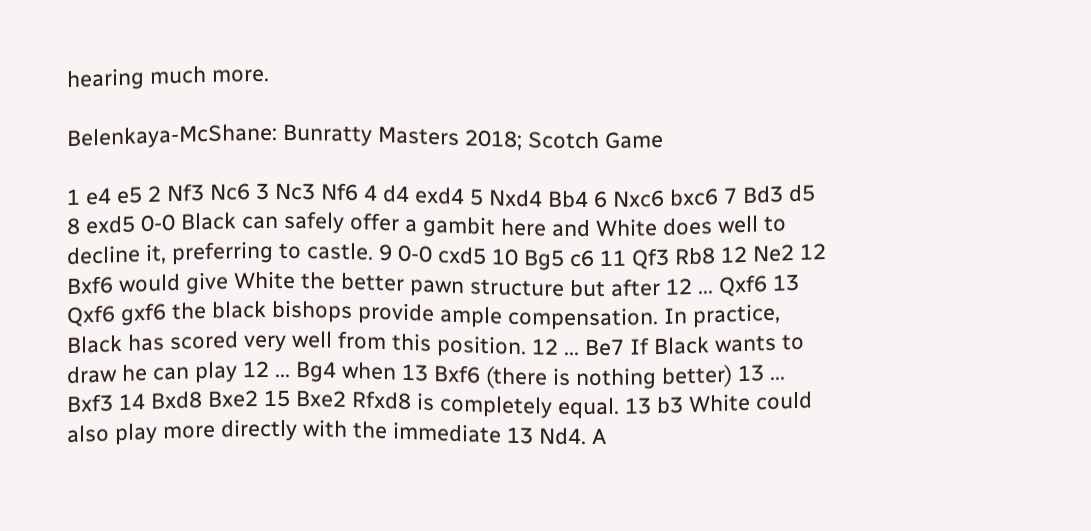hearing much more.

Belenkaya-McShane: Bunratty Masters 2018; Scotch Game

1 e4 e5 2 Nf3 Nc6 3 Nc3 Nf6 4 d4 exd4 5 Nxd4 Bb4 6 Nxc6 bxc6 7 Bd3 d5 8 exd5 0-0 Black can safely offer a gambit here and White does well to decline it, preferring to castle. 9 0-0 cxd5 10 Bg5 c6 11 Qf3 Rb8 12 Ne2 12 Bxf6 would give White the better pawn structure but after 12 ... Qxf6 13 Qxf6 gxf6 the black bishops provide ample compensation. In practice, Black has scored very well from this position. 12 ... Be7 If Black wants to draw he can play 12 ... Bg4 when 13 Bxf6 (there is nothing better) 13 ... Bxf3 14 Bxd8 Bxe2 15 Bxe2 Rfxd8 is completely equal. 13 b3 White could also play more directly with the immediate 13 Nd4. A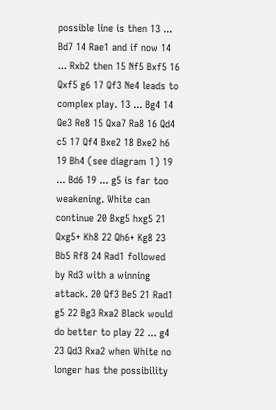possible line is then 13 ... Bd7 14 Rae1 and if now 14 ... Rxb2 then 15 Nf5 Bxf5 16 Qxf5 g6 17 Qf3 Ne4 leads to complex play. 13 ... Bg4 14 Qe3 Re8 15 Qxa7 Ra8 16 Qd4 c5 17 Qf4 Bxe2 18 Bxe2 h6 19 Bh4 (see diagram 1) 19 ... Bd6 19 ... g5 is far too weakening. White can continue 20 Bxg5 hxg5 21 Qxg5+ Kh8 22 Qh6+ Kg8 23 Bb5 Rf8 24 Rad1 followed by Rd3 with a winning attack. 20 Qf3 Be5 21 Rad1 g5 22 Bg3 Rxa2 Black would do better to play 22 ... g4 23 Qd3 Rxa2 when White no longer has the possibility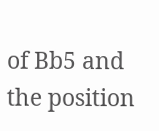of Bb5 and the position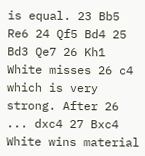is equal. 23 Bb5 Re6 24 Qf5 Bd4 25 Bd3 Qe7 26 Kh1 White misses 26 c4 which is very strong. After 26 ... dxc4 27 Bxc4 White wins material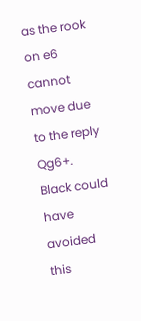as the rook on e6 cannot move due to the reply Qg6+. Black could have avoided this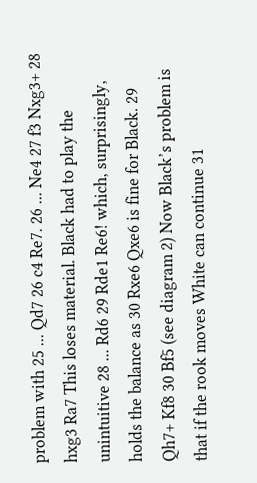problem with 25 ... Qd7 26 c4 Re7. 26 ... Ne4 27 f3 Nxg3+ 28 hxg3 Ra7 This loses material. Black had to play the unintuitive 28 ... Rd6 29 Rde1 Re6! which, surprisingly, holds the balance as 30 Rxe6 Qxe6 is fine for Black. 29 Qh7+ Kf8 30 Bf5 (see diagram 2) Now Black’s problem is that if the rook moves White can continue 31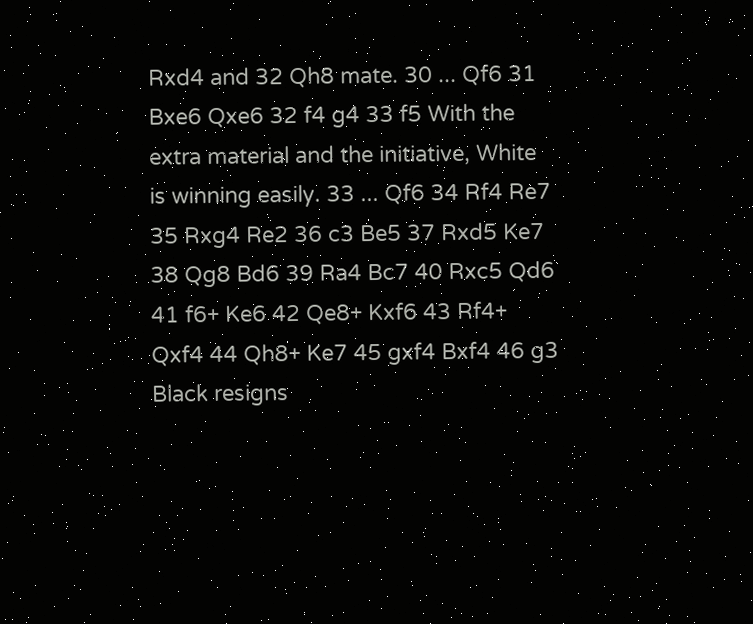Rxd4 and 32 Qh8 mate. 30 ... Qf6 31 Bxe6 Qxe6 32 f4 g4 33 f5 With the extra material and the initiative, White is winning easily. 33 ... Qf6 34 Rf4 Re7 35 Rxg4 Re2 36 c3 Be5 37 Rxd5 Ke7 38 Qg8 Bd6 39 Ra4 Bc7 40 Rxc5 Qd6 41 f6+ Ke6 42 Qe8+ Kxf6 43 Rf4+ Qxf4 44 Qh8+ Ke7 45 gxf4 Bxf4 46 g3 Black resigns